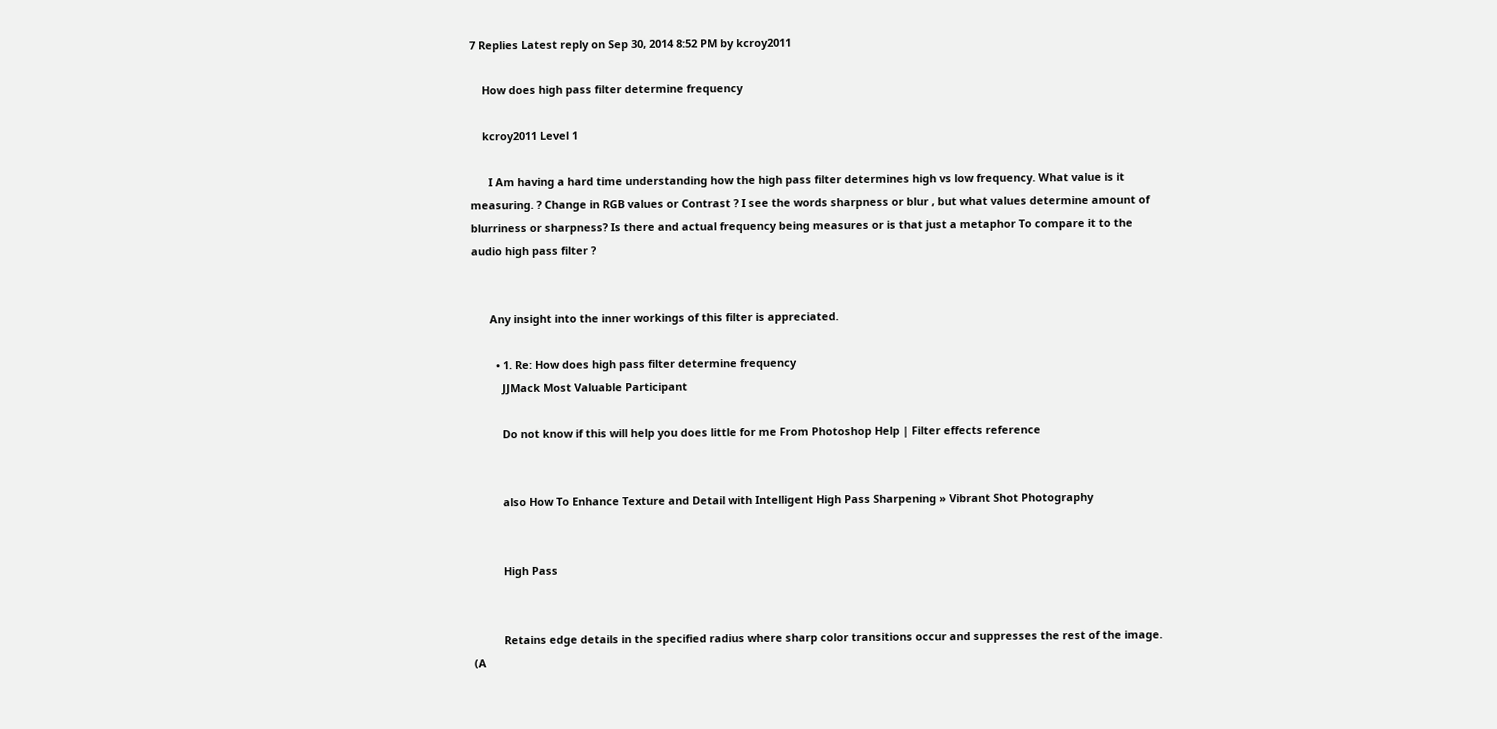7 Replies Latest reply on Sep 30, 2014 8:52 PM by kcroy2011

    How does high pass filter determine frequency

    kcroy2011 Level 1

      I Am having a hard time understanding how the high pass filter determines high vs low frequency. What value is it measuring. ? Change in RGB values or Contrast ? I see the words sharpness or blur , but what values determine amount of blurriness or sharpness? Is there and actual frequency being measures or is that just a metaphor To compare it to the audio high pass filter ?


      Any insight into the inner workings of this filter is appreciated.

        • 1. Re: How does high pass filter determine frequency
          JJMack Most Valuable Participant

          Do not know if this will help you does little for me From Photoshop Help | Filter effects reference


          also How To Enhance Texture and Detail with Intelligent High Pass Sharpening » Vibrant Shot Photography


          High Pass


          Retains edge details in the specified radius where sharp color transitions occur and suppresses the rest of the image. (A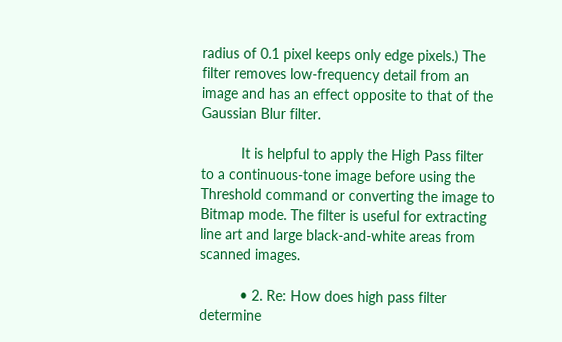radius of 0.1 pixel keeps only edge pixels.) The filter removes low-frequency detail from an image and has an effect opposite to that of the Gaussian Blur filter.

          It is helpful to apply the High Pass filter to a continuous-tone image before using the Threshold command or converting the image to Bitmap mode. The filter is useful for extracting line art and large black-and-white areas from scanned images.

          • 2. Re: How does high pass filter determine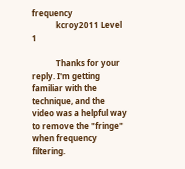frequency
            kcroy2011 Level 1

            Thanks for your reply. I'm getting familiar with the technique, and the video was a helpful way to remove the "fringe" when frequency filtering.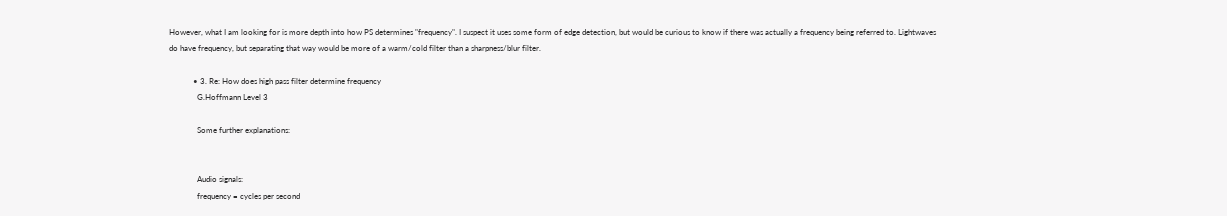However, what I am looking for is more depth into how PS determines "frequency". I suspect it uses some form of edge detection, but would be curious to know if there was actually a frequency being referred to. Lightwaves do have frequency, but separating that way would be more of a warm/cold filter than a sharpness/blur filter.

            • 3. Re: How does high pass filter determine frequency
              G.Hoffmann Level 3

              Some further explanations:


              Audio signals:
              frequency = cycles per second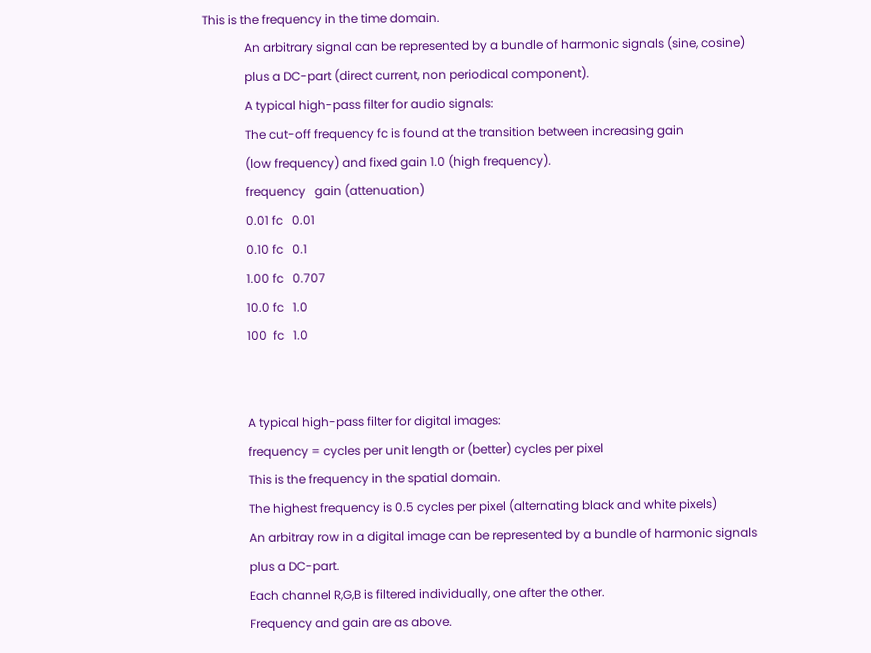This is the frequency in the time domain.
              An arbitrary signal can be represented by a bundle of harmonic signals (sine, cosine)
              plus a DC-part (direct current, non periodical component).
              A typical high-pass filter for audio signals:
              The cut-off frequency fc is found at the transition between increasing gain
              (low frequency) and fixed gain 1.0 (high frequency).
              frequency   gain (attenuation)
              0.01 fc   0.01
              0.10 fc   0.1
              1.00 fc   0.707
              10.0 fc   1.0
              100  fc   1.0


              A typical high-pass filter for digital images:
              frequency = cycles per unit length or (better) cycles per pixel
              This is the frequency in the spatial domain.
              The highest frequency is 0.5 cycles per pixel (alternating black and white pixels)
              An arbitray row in a digital image can be represented by a bundle of harmonic signals
              plus a DC-part.
              Each channel R,G,B is filtered individually, one after the other.
              Frequency and gain are as above.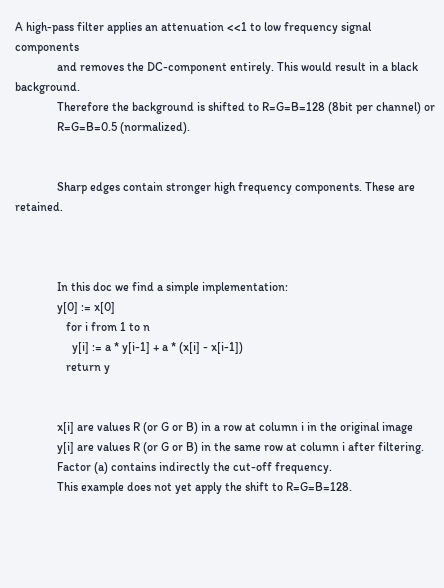A high-pass filter applies an attenuation <<1 to low frequency signal components
              and removes the DC-component entirely. This would result in a black background.
              Therefore the background is shifted to R=G=B=128 (8bit per channel) or
              R=G=B=0.5 (normalized).


              Sharp edges contain stronger high frequency components. These are retained.



              In this doc we find a simple implementation:
              y[0] := x[0]
                 for i from 1 to n
                   y[i] := a * y[i-1] + a * (x[i] - x[i-1])
                 return y


              x[i] are values R (or G or B) in a row at column i in the original image
              y[i] are values R (or G or B) in the same row at column i after filtering.
              Factor (a) contains indirectly the cut-off frequency.
              This example does not yet apply the shift to R=G=B=128.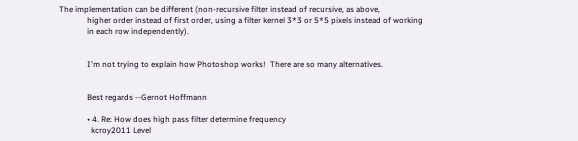The implementation can be different (non-recursive filter instead of recursive, as above,
              higher order instead of first order, using a filter kernel 3*3 or 5*5 pixels instead of working
              in each row independently).


              I'm not trying to explain how Photoshop works!  There are so many alternatives.


              Best regards --Gernot Hoffmann

              • 4. Re: How does high pass filter determine frequency
                kcroy2011 Level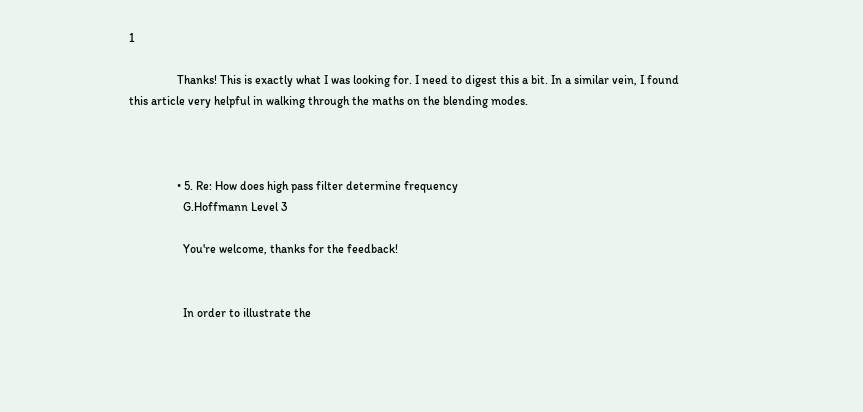1

                Thanks! This is exactly what I was looking for. I need to digest this a bit. In a similar vein, I found this article very helpful in walking through the maths on the blending modes.



                • 5. Re: How does high pass filter determine frequency
                  G.Hoffmann Level 3

                  You're welcome, thanks for the feedback!


                  In order to illustrate the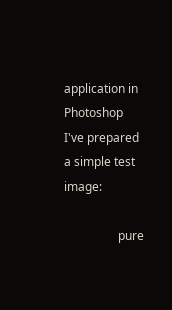application in Photoshop I've prepared a simple test image:

                  pure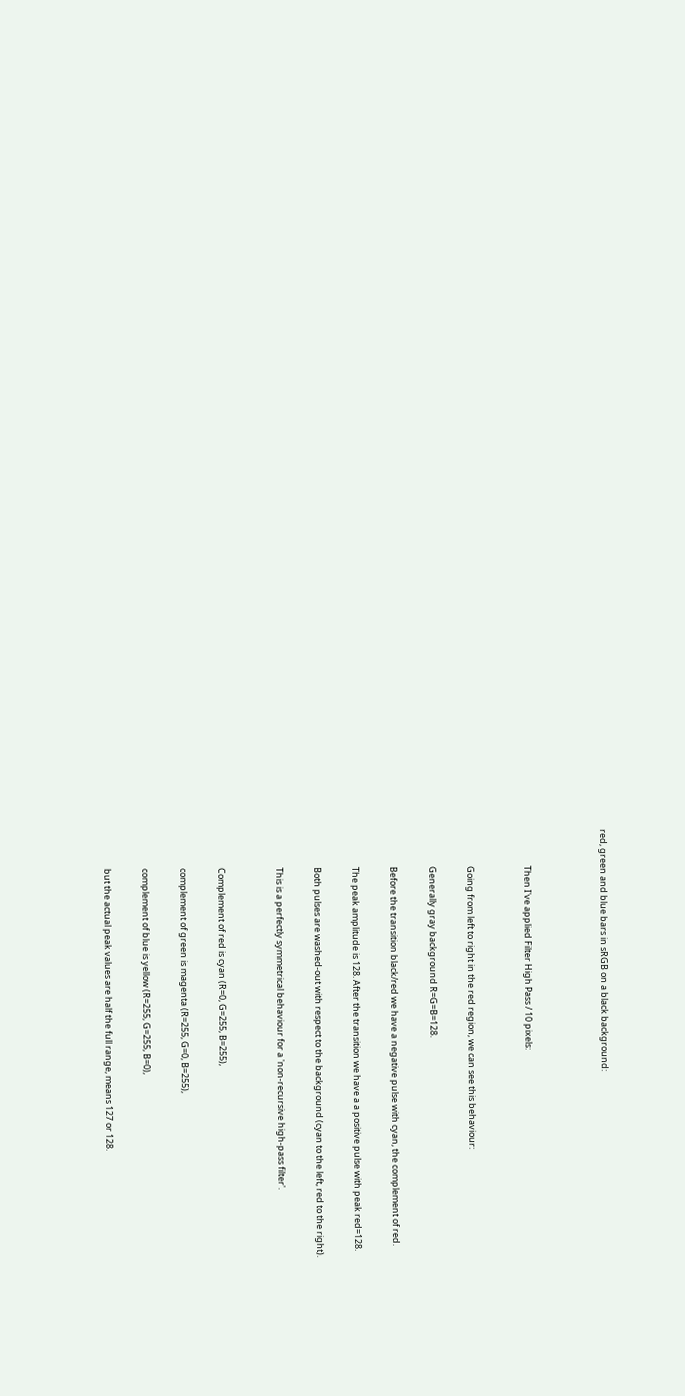red, green and blue bars in sRGB on a black background:



                  Then I've applied Filter High Pass / 10 pixels:


                  Going from left to right in the red region, we can see this behaviour:

                  Generally gray background R=G=B=128.

                  Before the transition black/red we have a negative pulse with cyan, the complement of red.

                  The peak amplitude is 128. After the transition we have a a positive pulse with peak red=128.

                  Both pulses are washed-out with respect to the background (cyan to the left, red to the right).

                  This is a perfectly symmetrical behaviour for a 'non-recursive high-pass filter'.


                  Complement of red is cyan (R=0, G=255, B=255),

                  complement of green is magenta (R=255, G=0, B=255),

                  complement of blue is yellow (R=255, G=255, B=0),

                  but the actual peak values are half the full range, means 127 or 128.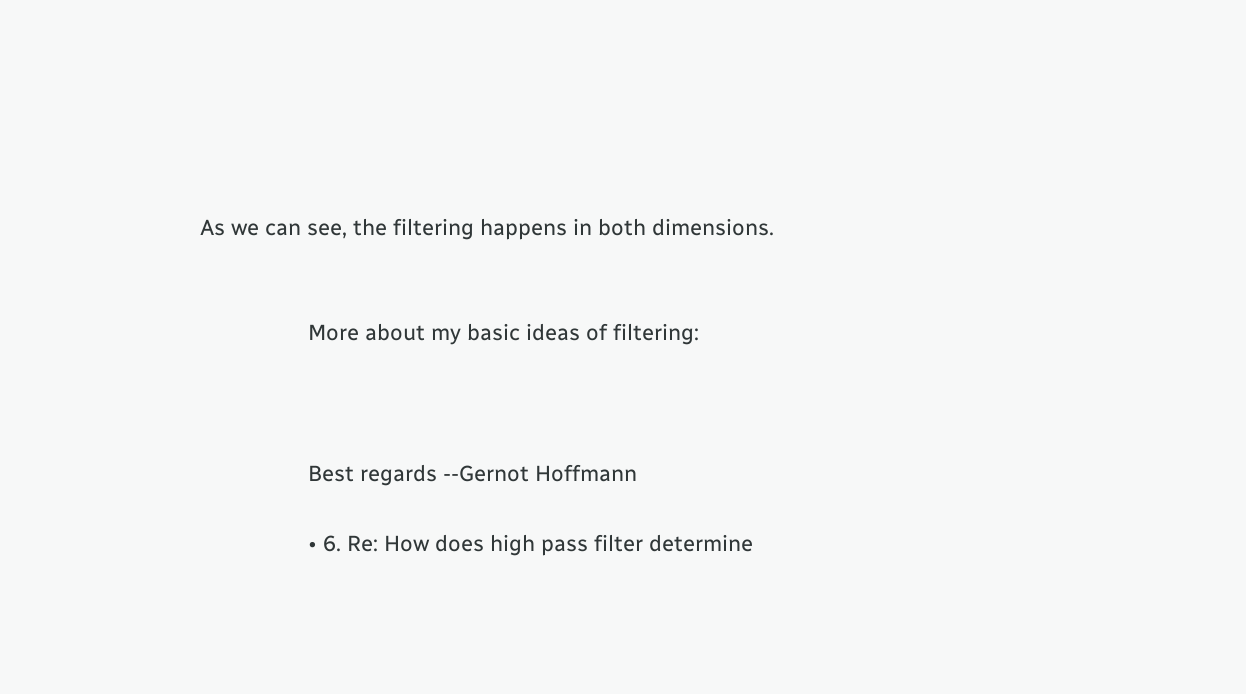As we can see, the filtering happens in both dimensions.


                  More about my basic ideas of filtering:



                  Best regards --Gernot Hoffmann

                  • 6. Re: How does high pass filter determine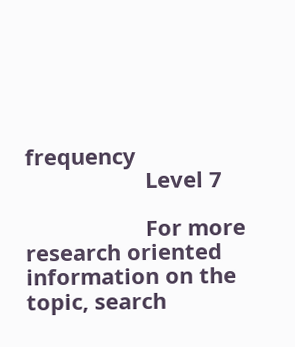frequency
                    Level 7

                    For more research oriented information on the topic, search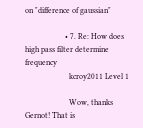on "difference of gaussian"

                    • 7. Re: How does high pass filter determine frequency
                      kcroy2011 Level 1

                      Wow, thanks Gernot! That is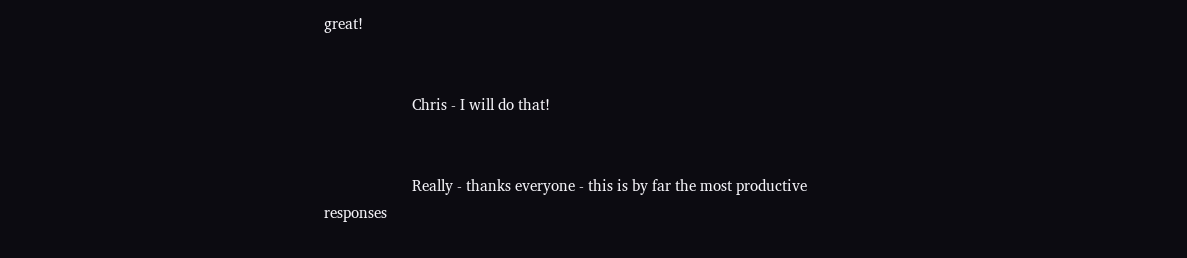great!


                      Chris - I will do that!


                      Really - thanks everyone - this is by far the most productive responses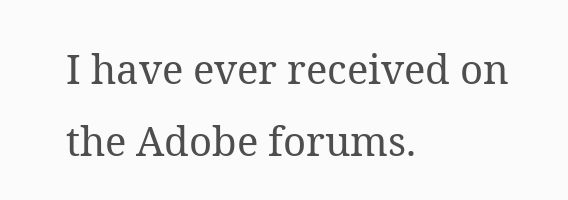I have ever received on the Adobe forums.